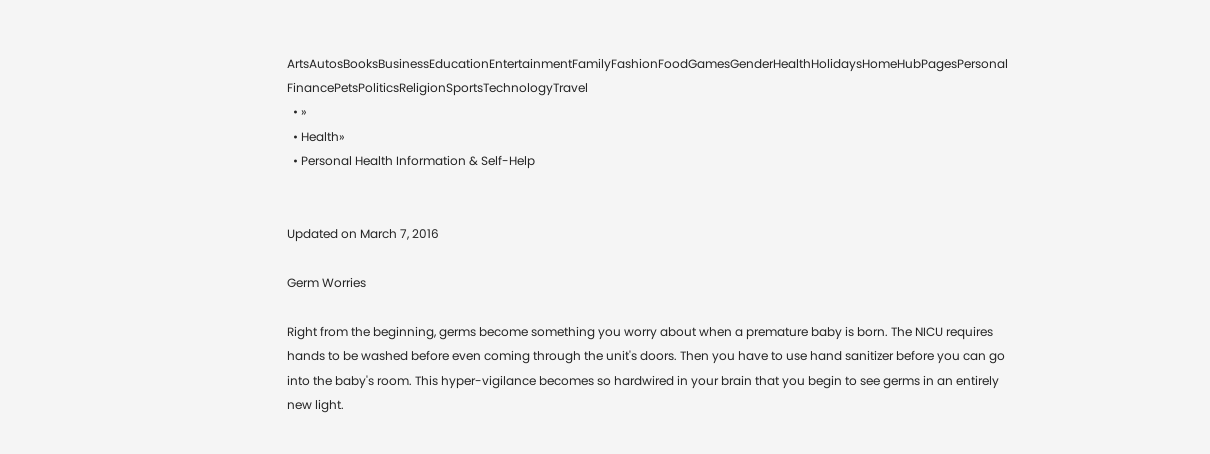ArtsAutosBooksBusinessEducationEntertainmentFamilyFashionFoodGamesGenderHealthHolidaysHomeHubPagesPersonal FinancePetsPoliticsReligionSportsTechnologyTravel
  • »
  • Health»
  • Personal Health Information & Self-Help


Updated on March 7, 2016

Germ Worries

Right from the beginning, germs become something you worry about when a premature baby is born. The NICU requires hands to be washed before even coming through the unit's doors. Then you have to use hand sanitizer before you can go into the baby's room. This hyper-vigilance becomes so hardwired in your brain that you begin to see germs in an entirely new light.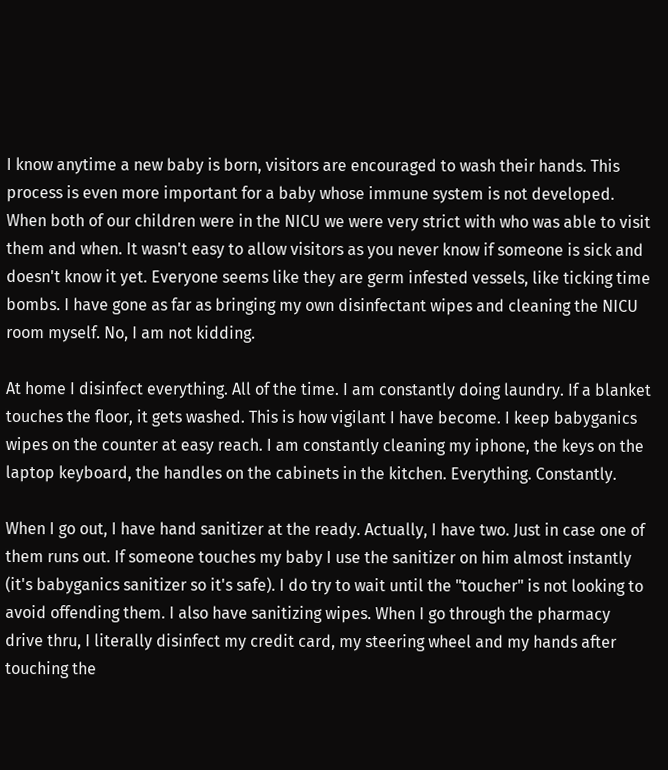I know anytime a new baby is born, visitors are encouraged to wash their hands. This process is even more important for a baby whose immune system is not developed. When both of our children were in the NICU we were very strict with who was able to visit them and when. It wasn't easy to allow visitors as you never know if someone is sick and doesn't know it yet. Everyone seems like they are germ infested vessels, like ticking time bombs. I have gone as far as bringing my own disinfectant wipes and cleaning the NICU room myself. No, I am not kidding.

At home I disinfect everything. All of the time. I am constantly doing laundry. If a blanket touches the floor, it gets washed. This is how vigilant I have become. I keep babyganics wipes on the counter at easy reach. I am constantly cleaning my iphone, the keys on the laptop keyboard, the handles on the cabinets in the kitchen. Everything. Constantly.

When I go out, I have hand sanitizer at the ready. Actually, I have two. Just in case one of them runs out. If someone touches my baby I use the sanitizer on him almost instantly (it's babyganics sanitizer so it's safe). I do try to wait until the "toucher" is not looking to avoid offending them. I also have sanitizing wipes. When I go through the pharmacy drive thru, I literally disinfect my credit card, my steering wheel and my hands after touching the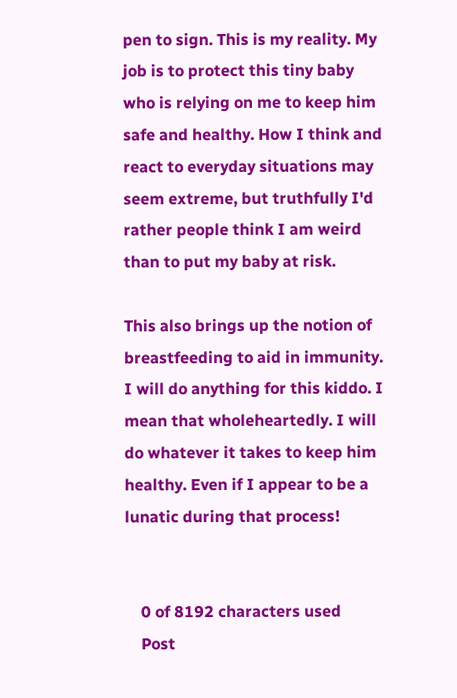pen to sign. This is my reality. My job is to protect this tiny baby who is relying on me to keep him safe and healthy. How I think and react to everyday situations may seem extreme, but truthfully I'd rather people think I am weird than to put my baby at risk.

This also brings up the notion of breastfeeding to aid in immunity. I will do anything for this kiddo. I mean that wholeheartedly. I will do whatever it takes to keep him healthy. Even if I appear to be a lunatic during that process!


    0 of 8192 characters used
    Post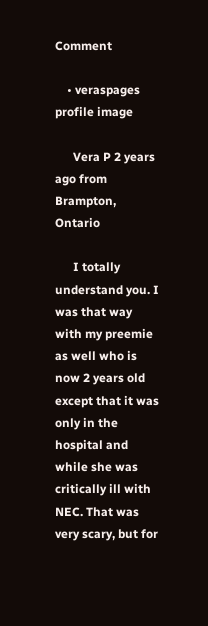Comment

    • veraspages profile image

      Vera P 2 years ago from Brampton, Ontario

      I totally understand you. I was that way with my preemie as well who is now 2 years old except that it was only in the hospital and while she was critically ill with NEC. That was very scary, but for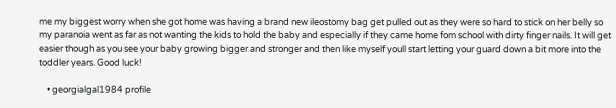me my biggest worry when she got home was having a brand new ileostomy bag get pulled out as they were so hard to stick on her belly so my paranoia went as far as not wanting the kids to hold the baby and especially if they came home fom school with dirty finger nails. It will get easier though as you see your baby growing bigger and stronger and then like myself youll start letting your guard down a bit more into the toddler years. Good luck!

    • georgialgal1984 profile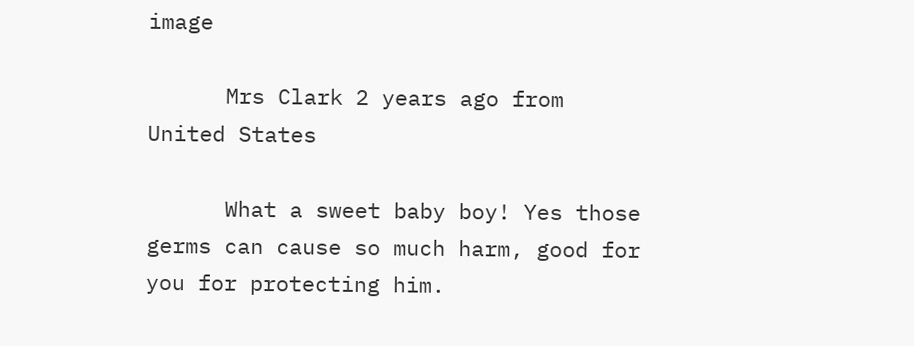image

      Mrs Clark 2 years ago from United States

      What a sweet baby boy! Yes those germs can cause so much harm, good for you for protecting him.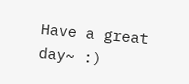Have a great day~ :)